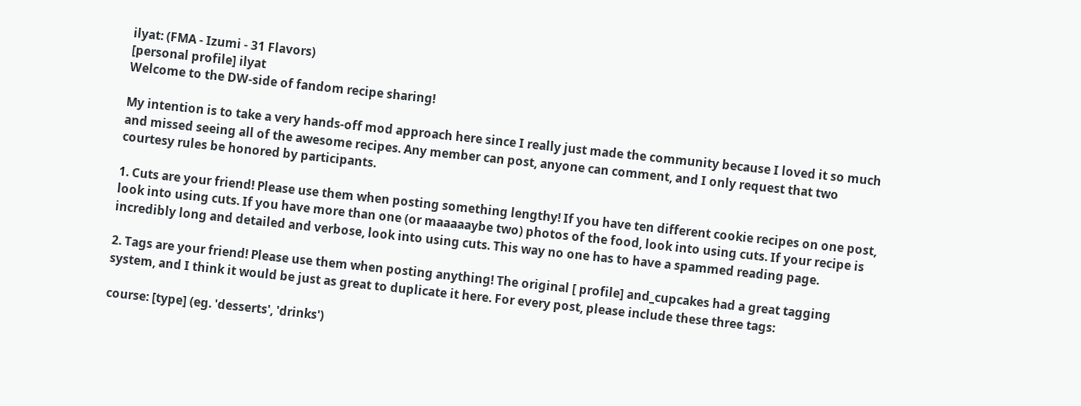ilyat: (FMA - Izumi - 31 Flavors)
[personal profile] ilyat
Welcome to the DW-side of fandom recipe sharing!

My intention is to take a very hands-off mod approach here since I really just made the community because I loved it so much and missed seeing all of the awesome recipes. Any member can post, anyone can comment, and I only request that two courtesy rules be honored by participants.

1. Cuts are your friend! Please use them when posting something lengthy! If you have ten different cookie recipes on one post, look into using cuts. If you have more than one (or maaaaaybe two) photos of the food, look into using cuts. If your recipe is incredibly long and detailed and verbose, look into using cuts. This way no one has to have a spammed reading page.

2. Tags are your friend! Please use them when posting anything! The original [ profile] and_cupcakes had a great tagging system, and I think it would be just as great to duplicate it here. For every post, please include these three tags:

course: [type] (eg. 'desserts', 'drinks')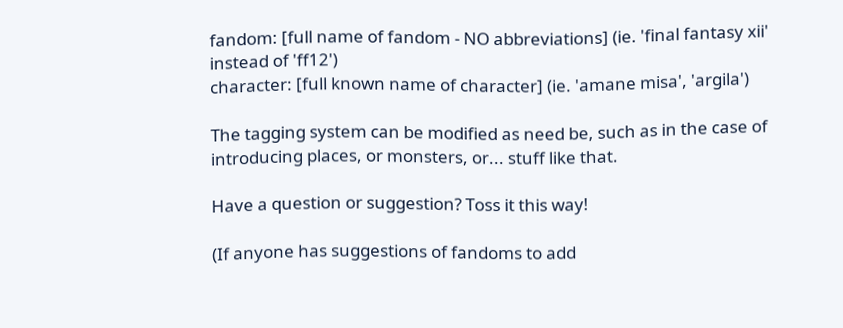fandom: [full name of fandom - NO abbreviations] (ie. 'final fantasy xii' instead of 'ff12')
character: [full known name of character] (ie. 'amane misa', 'argila')

The tagging system can be modified as need be, such as in the case of introducing places, or monsters, or... stuff like that.

Have a question or suggestion? Toss it this way!

(If anyone has suggestions of fandoms to add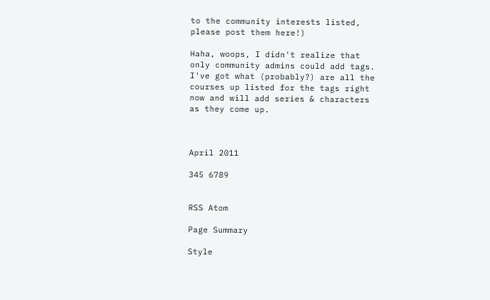to the community interests listed, please post them here!)

Haha, woops, I didn't realize that only community admins could add tags. I've got what (probably?) are all the courses up listed for the tags right now and will add series & characters as they come up.



April 2011

345 6789


RSS Atom

Page Summary

Style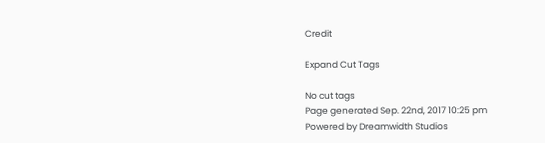Credit

Expand Cut Tags

No cut tags
Page generated Sep. 22nd, 2017 10:25 pm
Powered by Dreamwidth Studios